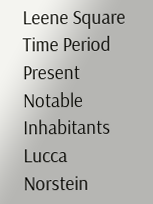Leene Square
Time Period Present
Notable Inhabitants Lucca
Norstein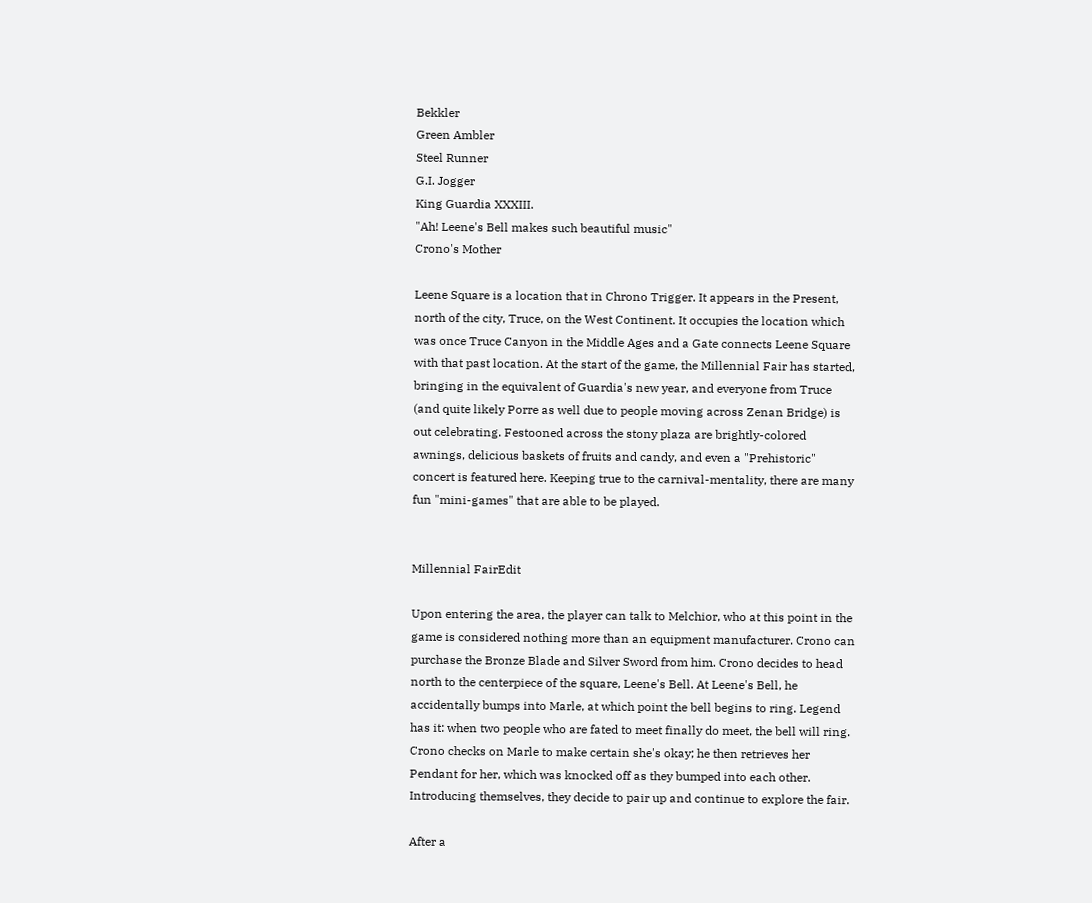Bekkler
Green Ambler
Steel Runner
G.I. Jogger
King Guardia XXXIII.
"Ah! Leene's Bell makes such beautiful music"
Crono's Mother

Leene Square is a location that in Chrono Trigger. It appears in the Present, north of the city, Truce, on the West Continent. It occupies the location which was once Truce Canyon in the Middle Ages and a Gate connects Leene Square with that past location. At the start of the game, the Millennial Fair has started, bringing in the equivalent of Guardia's new year, and everyone from Truce (and quite likely Porre as well due to people moving across Zenan Bridge) is out celebrating. Festooned across the stony plaza are brightly-colored awnings, delicious baskets of fruits and candy, and even a "Prehistoric" concert is featured here. Keeping true to the carnival-mentality, there are many fun "mini-games" that are able to be played.


Millennial FairEdit

Upon entering the area, the player can talk to Melchior, who at this point in the game is considered nothing more than an equipment manufacturer. Crono can purchase the Bronze Blade and Silver Sword from him. Crono decides to head north to the centerpiece of the square, Leene's Bell. At Leene's Bell, he accidentally bumps into Marle, at which point the bell begins to ring. Legend has it: when two people who are fated to meet finally do meet, the bell will ring. Crono checks on Marle to make certain she's okay; he then retrieves her Pendant for her, which was knocked off as they bumped into each other. Introducing themselves, they decide to pair up and continue to explore the fair.

After a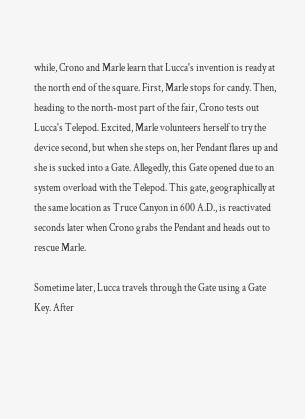while, Crono and Marle learn that Lucca's invention is ready at the north end of the square. First, Marle stops for candy. Then, heading to the north-most part of the fair, Crono tests out Lucca's Telepod. Excited, Marle volunteers herself to try the device second, but when she steps on, her Pendant flares up and she is sucked into a Gate. Allegedly, this Gate opened due to an system overload with the Telepod. This gate, geographically at the same location as Truce Canyon in 600 A.D., is reactivated seconds later when Crono grabs the Pendant and heads out to rescue Marle.

Sometime later, Lucca travels through the Gate using a Gate Key. After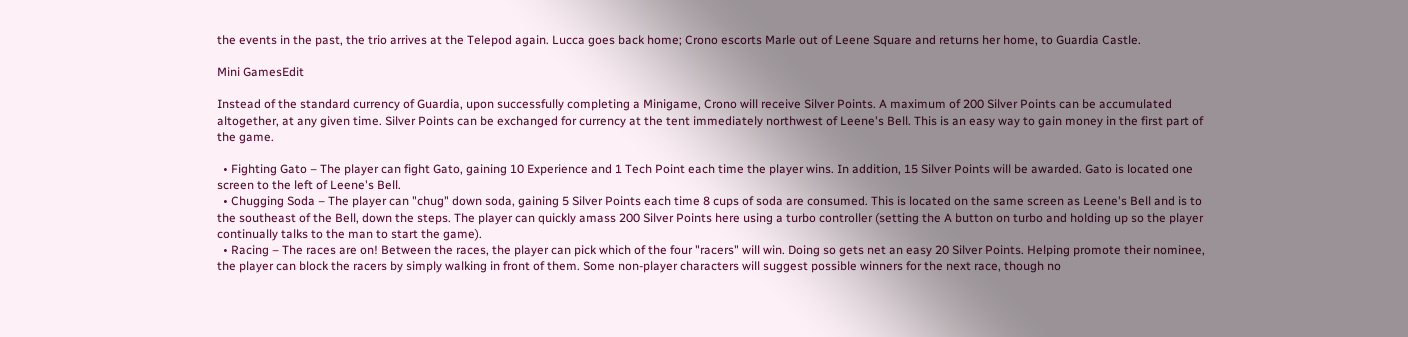the events in the past, the trio arrives at the Telepod again. Lucca goes back home; Crono escorts Marle out of Leene Square and returns her home, to Guardia Castle.

Mini GamesEdit

Instead of the standard currency of Guardia, upon successfully completing a Minigame, Crono will receive Silver Points. A maximum of 200 Silver Points can be accumulated altogether, at any given time. Silver Points can be exchanged for currency at the tent immediately northwest of Leene's Bell. This is an easy way to gain money in the first part of the game.

  • Fighting Gato – The player can fight Gato, gaining 10 Experience and 1 Tech Point each time the player wins. In addition, 15 Silver Points will be awarded. Gato is located one screen to the left of Leene's Bell.
  • Chugging Soda – The player can "chug" down soda, gaining 5 Silver Points each time 8 cups of soda are consumed. This is located on the same screen as Leene's Bell and is to the southeast of the Bell, down the steps. The player can quickly amass 200 Silver Points here using a turbo controller (setting the A button on turbo and holding up so the player continually talks to the man to start the game).
  • Racing – The races are on! Between the races, the player can pick which of the four "racers" will win. Doing so gets net an easy 20 Silver Points. Helping promote their nominee, the player can block the racers by simply walking in front of them. Some non-player characters will suggest possible winners for the next race, though no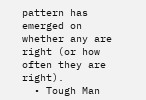pattern has emerged on whether any are right (or how often they are right).
  • Tough Man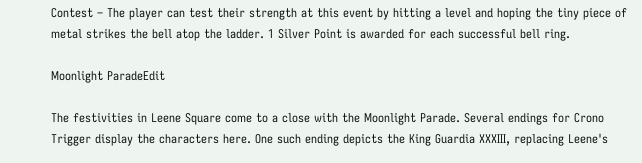Contest – The player can test their strength at this event by hitting a level and hoping the tiny piece of metal strikes the bell atop the ladder. 1 Silver Point is awarded for each successful bell ring.

Moonlight ParadeEdit

The festivities in Leene Square come to a close with the Moonlight Parade. Several endings for Crono Trigger display the characters here. One such ending depicts the King Guardia XXXIII, replacing Leene's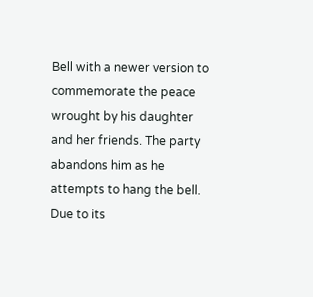Bell with a newer version to commemorate the peace wrought by his daughter and her friends. The party abandons him as he attempts to hang the bell. Due to its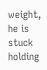weight, he is stuck holding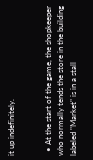it up indefinitely.


  • At the start of the game, the shopkeeper who normally tends the store in the building labeled "Market" is in a stall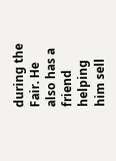during the Fair. He also has a friend helping him sell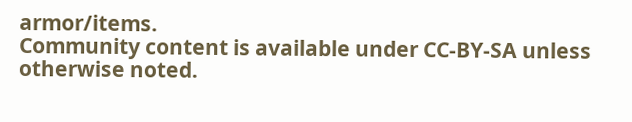armor/items.
Community content is available under CC-BY-SA unless otherwise noted.